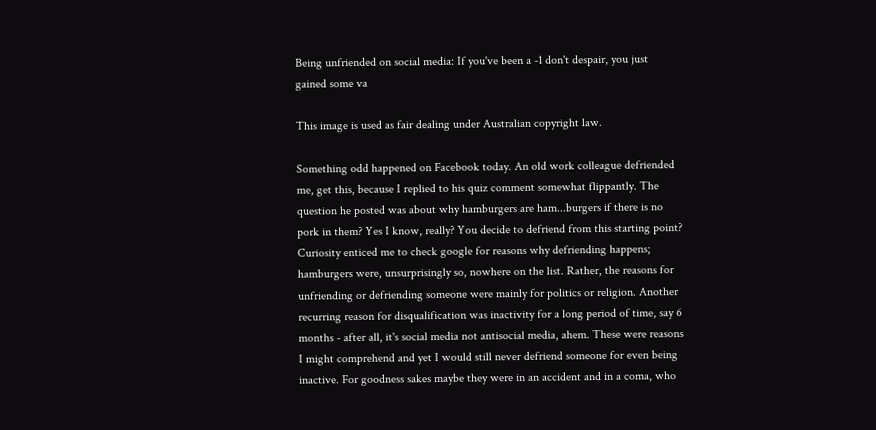Being unfriended on social media: If you've been a -1 don't despair, you just gained some va

This image is used as fair dealing under Australian copyright law.

Something odd happened on Facebook today. An old work colleague defriended me, get this, because I replied to his quiz comment somewhat flippantly. The question he posted was about why hamburgers are ham...burgers if there is no pork in them? Yes I know, really? You decide to defriend from this starting point? Curiosity enticed me to check google for reasons why defriending happens; hamburgers were, unsurprisingly so, nowhere on the list. Rather, the reasons for unfriending or defriending someone were mainly for politics or religion. Another recurring reason for disqualification was inactivity for a long period of time, say 6 months - after all, it's social media not antisocial media, ahem. These were reasons I might comprehend and yet I would still never defriend someone for even being inactive. For goodness sakes maybe they were in an accident and in a coma, who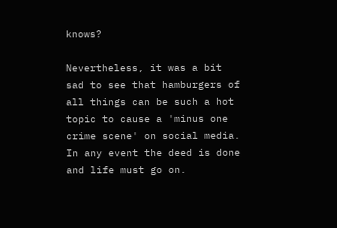knows?

Nevertheless, it was a bit sad to see that hamburgers of all things can be such a hot topic to cause a 'minus one crime scene' on social media. In any event the deed is done and life must go on.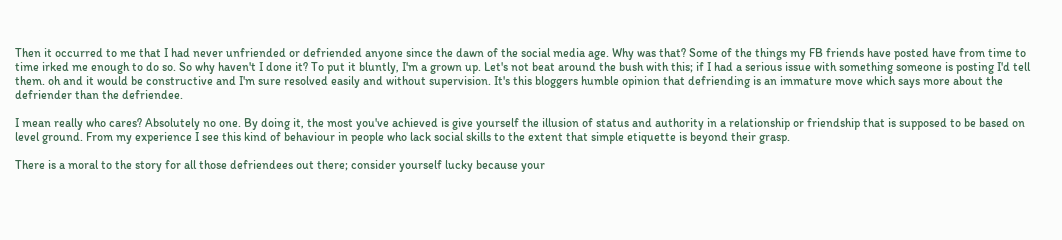Then it occurred to me that I had never unfriended or defriended anyone since the dawn of the social media age. Why was that? Some of the things my FB friends have posted have from time to time irked me enough to do so. So why haven't I done it? To put it bluntly, I'm a grown up. Let's not beat around the bush with this; if I had a serious issue with something someone is posting I'd tell them. oh and it would be constructive and I'm sure resolved easily and without supervision. It's this bloggers humble opinion that defriending is an immature move which says more about the defriender than the defriendee.

I mean really who cares? Absolutely no one. By doing it, the most you've achieved is give yourself the illusion of status and authority in a relationship or friendship that is supposed to be based on level ground. From my experience I see this kind of behaviour in people who lack social skills to the extent that simple etiquette is beyond their grasp.

There is a moral to the story for all those defriendees out there; consider yourself lucky because your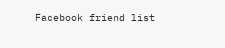Facebook friend list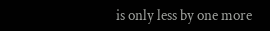is only less by one more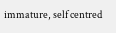immature, self centred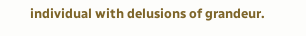individual with delusions of grandeur.